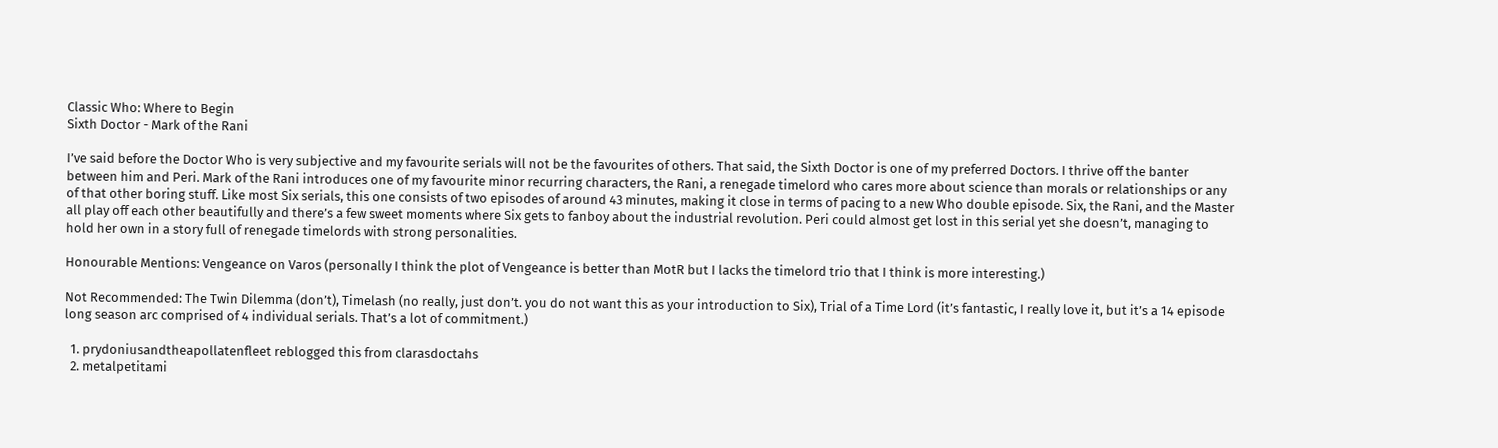Classic Who: Where to Begin
Sixth Doctor - Mark of the Rani

I’ve said before the Doctor Who is very subjective and my favourite serials will not be the favourites of others. That said, the Sixth Doctor is one of my preferred Doctors. I thrive off the banter between him and Peri. Mark of the Rani introduces one of my favourite minor recurring characters, the Rani, a renegade timelord who cares more about science than morals or relationships or any of that other boring stuff. Like most Six serials, this one consists of two episodes of around 43 minutes, making it close in terms of pacing to a new Who double episode. Six, the Rani, and the Master all play off each other beautifully and there’s a few sweet moments where Six gets to fanboy about the industrial revolution. Peri could almost get lost in this serial yet she doesn’t, managing to hold her own in a story full of renegade timelords with strong personalities.

Honourable Mentions: Vengeance on Varos (personally I think the plot of Vengeance is better than MotR but I lacks the timelord trio that I think is more interesting.)

Not Recommended: The Twin Dilemma (don’t), Timelash (no really, just don’t. you do not want this as your introduction to Six), Trial of a Time Lord (it’s fantastic, I really love it, but it’s a 14 episode long season arc comprised of 4 individual serials. That’s a lot of commitment.)

  1. prydoniusandtheapollatenfleet reblogged this from clarasdoctahs
  2. metalpetitami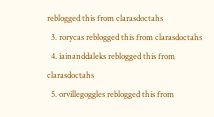reblogged this from clarasdoctahs
  3. rorycas reblogged this from clarasdoctahs
  4. iainanddaleks reblogged this from clarasdoctahs
  5. orvillegoggles reblogged this from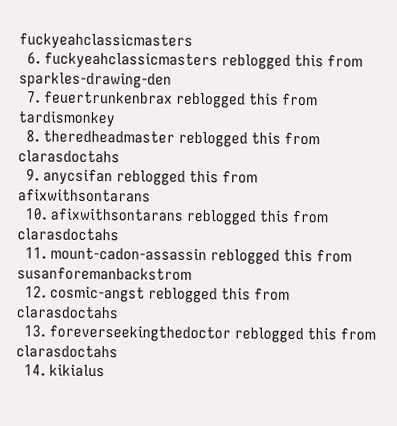fuckyeahclassicmasters
  6. fuckyeahclassicmasters reblogged this from sparkles-drawing-den
  7. feuertrunkenbrax reblogged this from tardismonkey
  8. theredheadmaster reblogged this from clarasdoctahs
  9. anycsifan reblogged this from afixwithsontarans
  10. afixwithsontarans reblogged this from clarasdoctahs
  11. mount-cadon-assassin reblogged this from susanforemanbackstrom
  12. cosmic-angst reblogged this from clarasdoctahs
  13. foreverseekingthedoctor reblogged this from clarasdoctahs
  14. kikialus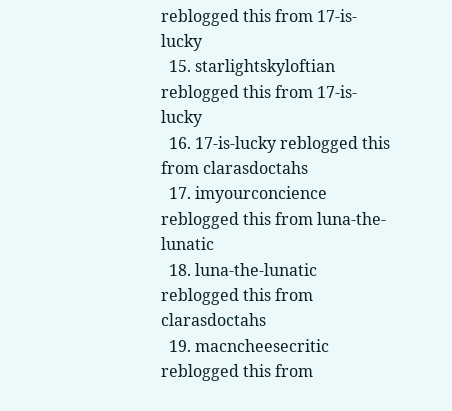reblogged this from 17-is-lucky
  15. starlightskyloftian reblogged this from 17-is-lucky
  16. 17-is-lucky reblogged this from clarasdoctahs
  17. imyourconcience reblogged this from luna-the-lunatic
  18. luna-the-lunatic reblogged this from clarasdoctahs
  19. macncheesecritic reblogged this from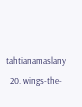tahtianamaslany
  20. wings-the-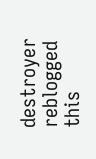destroyer reblogged this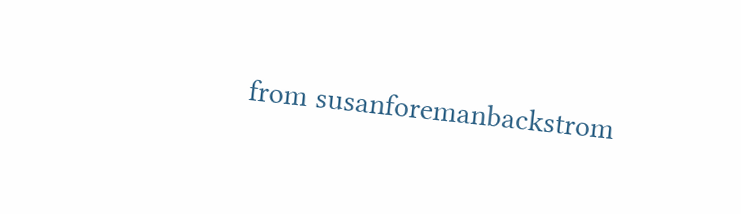from susanforemanbackstrom